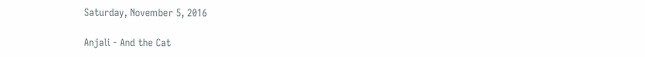Saturday, November 5, 2016

Anjali - And the Cat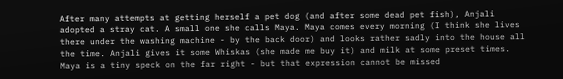After many attempts at getting herself a pet dog (and after some dead pet fish), Anjali adopted a stray cat. A small one she calls Maya. Maya comes every morning (I think she lives there under the washing machine - by the back door) and looks rather sadly into the house all the time. Anjali gives it some Whiskas (she made me buy it) and milk at some preset times.
Maya is a tiny speck on the far right - but that expression cannot be missed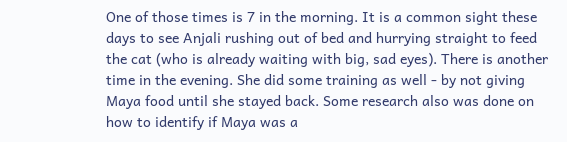One of those times is 7 in the morning. It is a common sight these days to see Anjali rushing out of bed and hurrying straight to feed the cat (who is already waiting with big, sad eyes). There is another time in the evening. She did some training as well - by not giving Maya food until she stayed back. Some research also was done on how to identify if Maya was a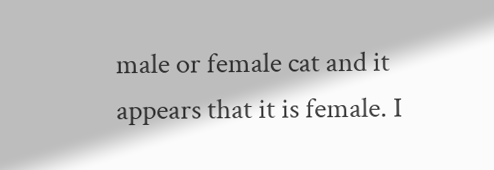male or female cat and it appears that it is female. I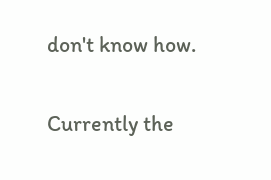don't know how.

Currently the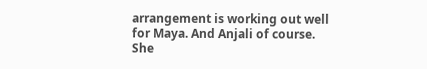arrangement is working out well for Maya. And Anjali of course. She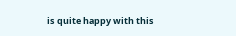is quite happy with this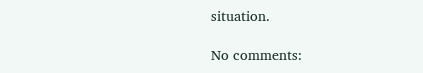situation.

No comments: